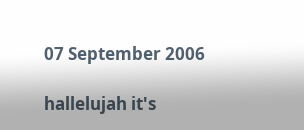07 September 2006

hallelujah it's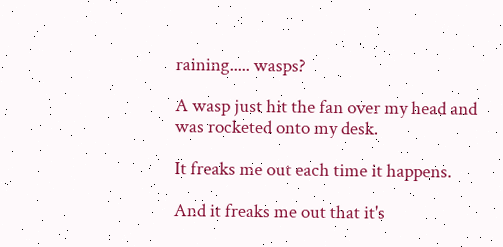raining..... wasps?

A wasp just hit the fan over my head and was rocketed onto my desk.

It freaks me out each time it happens.

And it freaks me out that it's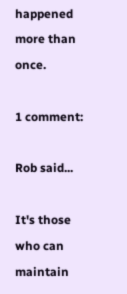happened more than once.

1 comment:

Rob said...

It's those who can maintain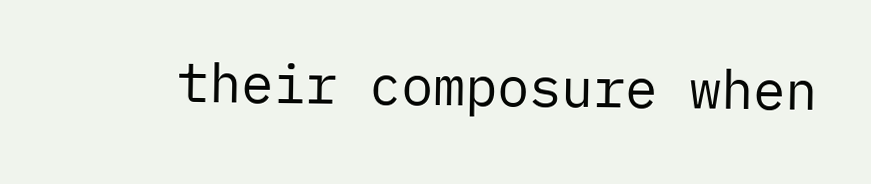their composure when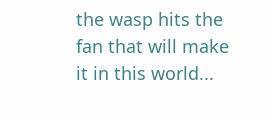the wasp hits the fan that will make it in this world...